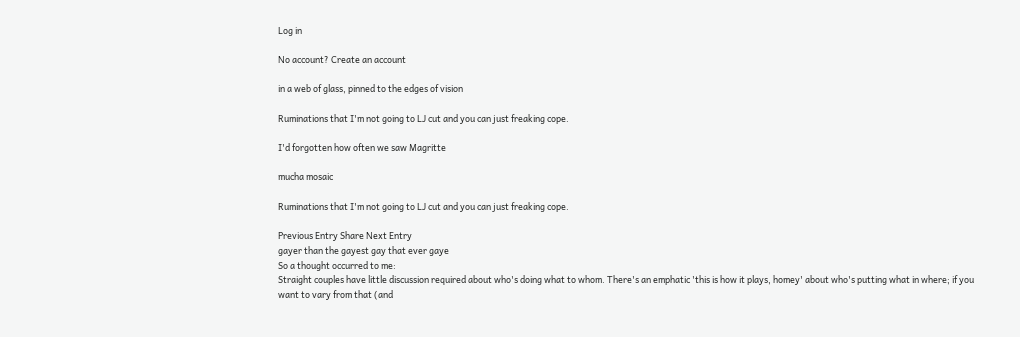Log in

No account? Create an account

in a web of glass, pinned to the edges of vision

Ruminations that I'm not going to LJ cut and you can just freaking cope.

I'd forgotten how often we saw Magritte

mucha mosaic

Ruminations that I'm not going to LJ cut and you can just freaking cope.

Previous Entry Share Next Entry
gayer than the gayest gay that ever gaye
So a thought occurred to me:
Straight couples have little discussion required about who's doing what to whom. There's an emphatic 'this is how it plays, homey' about who's putting what in where; if you want to vary from that (and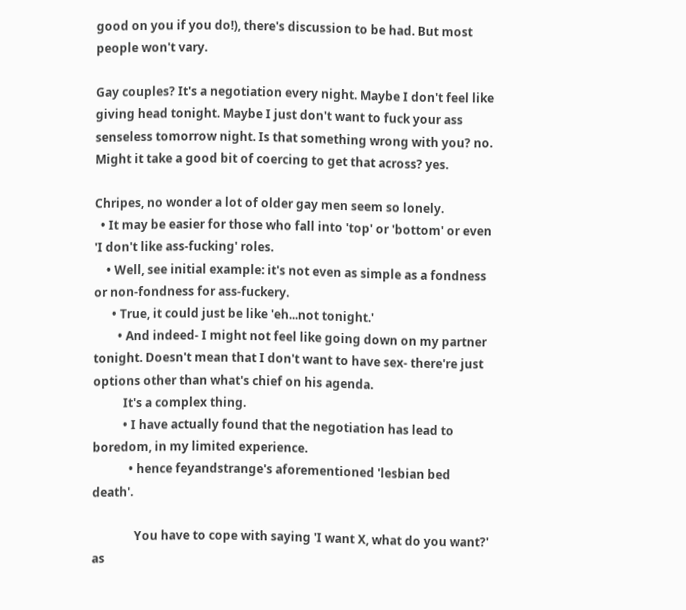good on you if you do!), there's discussion to be had. But most people won't vary.

Gay couples? It's a negotiation every night. Maybe I don't feel like giving head tonight. Maybe I just don't want to fuck your ass senseless tomorrow night. Is that something wrong with you? no. Might it take a good bit of coercing to get that across? yes.

Chripes, no wonder a lot of older gay men seem so lonely.
  • It may be easier for those who fall into 'top' or 'bottom' or even 'I don't like ass-fucking' roles.
    • Well, see initial example: it's not even as simple as a fondness or non-fondness for ass-fuckery.
      • True, it could just be like 'eh...not tonight.'
        • And indeed- I might not feel like going down on my partner tonight. Doesn't mean that I don't want to have sex- there're just options other than what's chief on his agenda.
          It's a complex thing.
          • I have actually found that the negotiation has lead to boredom, in my limited experience.
            • hence feyandstrange's aforementioned 'lesbian bed death'.

              You have to cope with saying 'I want X, what do you want?' as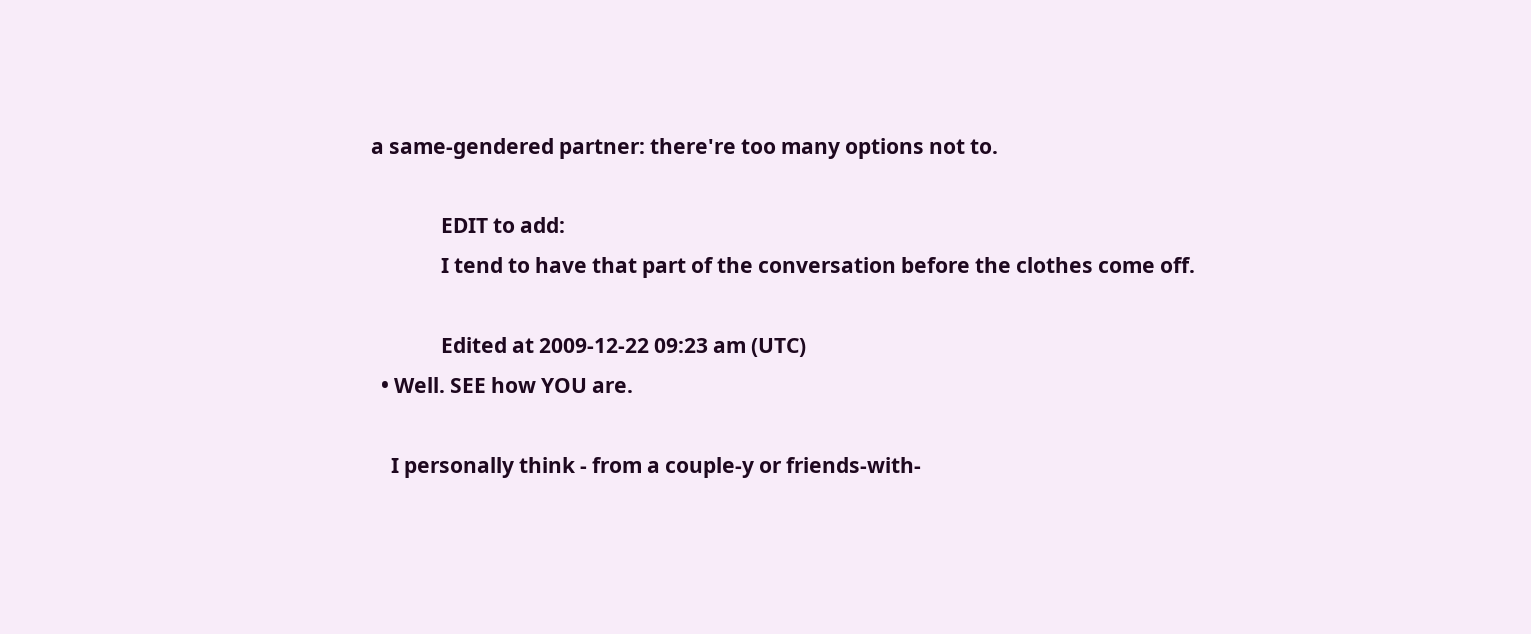a same-gendered partner: there're too many options not to.

              EDIT to add:
              I tend to have that part of the conversation before the clothes come off.

              Edited at 2009-12-22 09:23 am (UTC)
  • Well. SEE how YOU are.

    I personally think - from a couple-y or friends-with-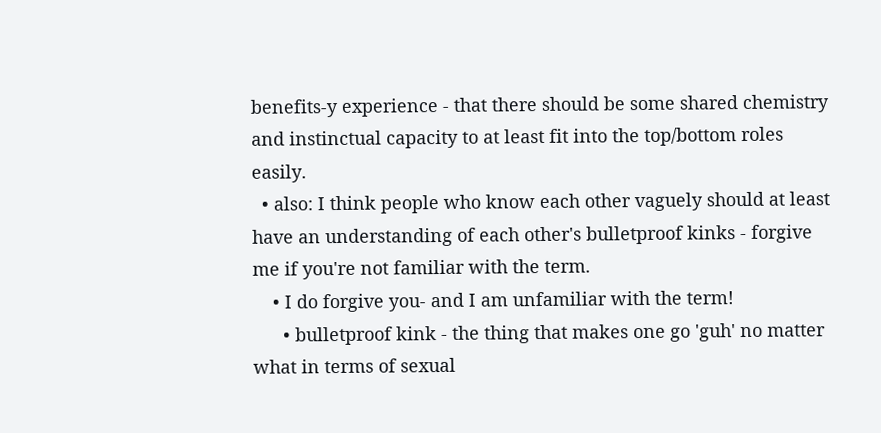benefits-y experience - that there should be some shared chemistry and instinctual capacity to at least fit into the top/bottom roles easily.
  • also: I think people who know each other vaguely should at least have an understanding of each other's bulletproof kinks - forgive me if you're not familiar with the term.
    • I do forgive you- and I am unfamiliar with the term!
      • bulletproof kink - the thing that makes one go 'guh' no matter what in terms of sexual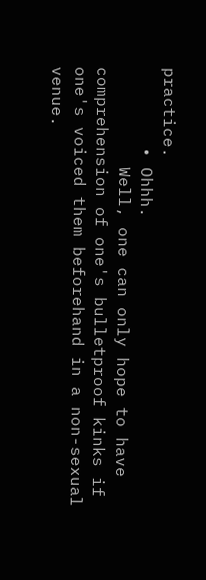practice.
        • Ohhh.
          Well, one can only hope to have comprehension of one's bulletproof kinks if one's voiced them beforehand in a non-sexual venue.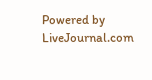Powered by LiveJournal.com